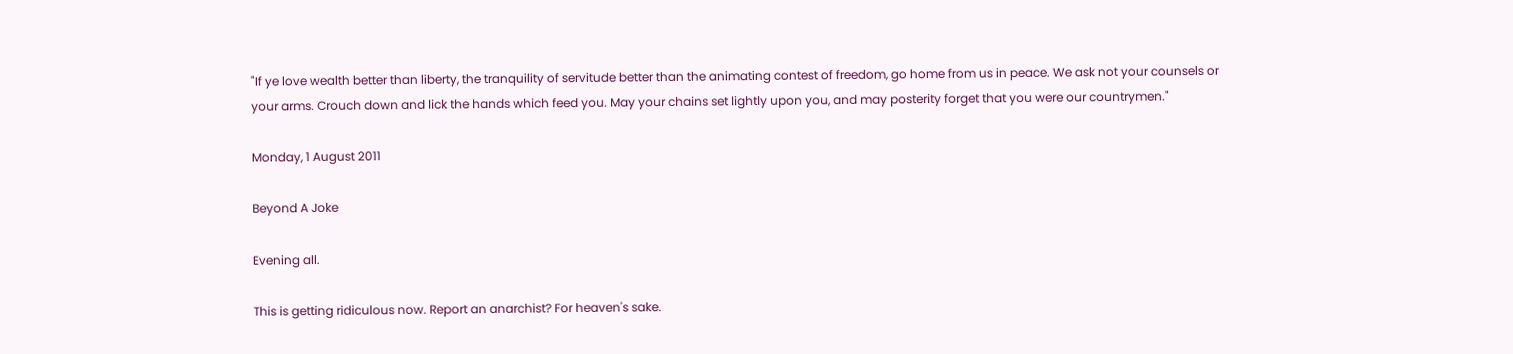"If ye love wealth better than liberty, the tranquility of servitude better than the animating contest of freedom, go home from us in peace. We ask not your counsels or your arms. Crouch down and lick the hands which feed you. May your chains set lightly upon you, and may posterity forget that you were our countrymen."

Monday, 1 August 2011

Beyond A Joke

Evening all.

This is getting ridiculous now. Report an anarchist? For heaven's sake.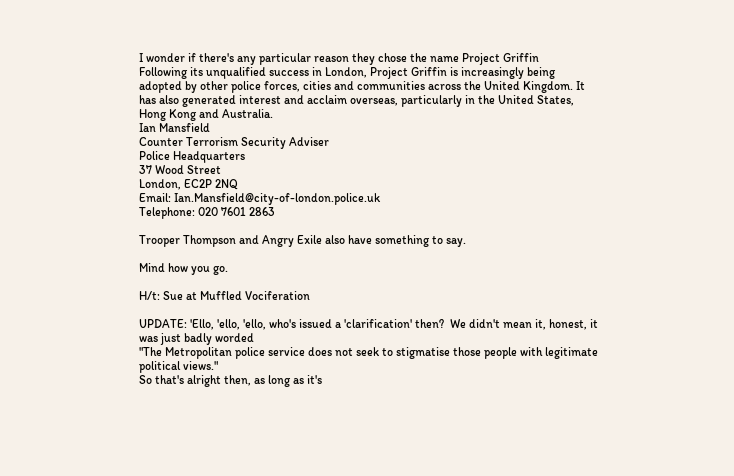I wonder if there's any particular reason they chose the name Project Griffin
Following its unqualified success in London, Project Griffin is increasingly being adopted by other police forces, cities and communities across the United Kingdom. It has also generated interest and acclaim overseas, particularly in the United States, Hong Kong and Australia.
Ian Mansfield
Counter Terrorism Security Adviser
Police Headquarters
37 Wood Street
London, EC2P 2NQ
Email: Ian.Mansfield@city-of-london.police.uk
Telephone: 020 7601 2863

Trooper Thompson and Angry Exile also have something to say.

Mind how you go.

H/t: Sue at Muffled Vociferation

UPDATE: 'Ello, 'ello, 'ello, who's issued a 'clarification' then?  We didn't mean it, honest, it was just badly worded
"The Metropolitan police service does not seek to stigmatise those people with legitimate political views."
So that's alright then, as long as it's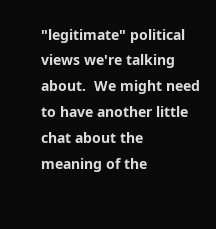"legitimate" political views we're talking about.  We might need to have another little chat about the meaning of the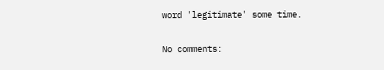word 'legitimate' some time.

No comments: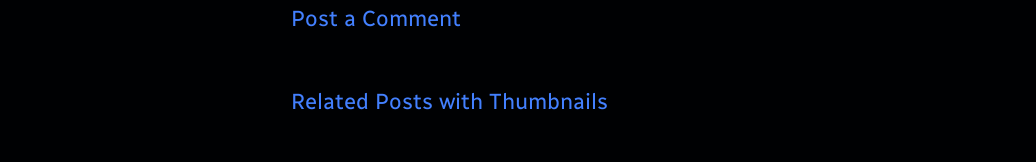Post a Comment

Related Posts with Thumbnails